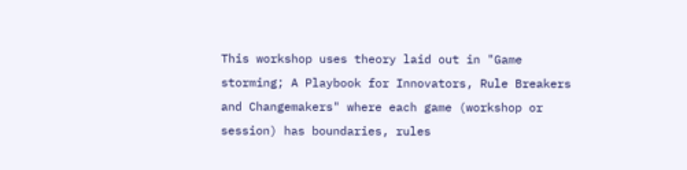This workshop uses theory laid out in "Game storming; A Playbook for Innovators, Rule Breakers and Changemakers" where each game (workshop or session) has boundaries, rules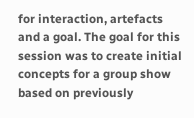for interaction, artefacts and a goal. The goal for this session was to create initial concepts for a group show based on previously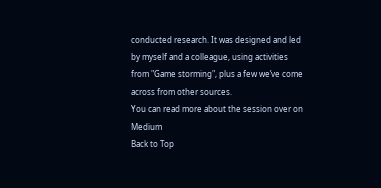conducted research. It was designed and led by myself and a colleague, using activities from "Game storming", plus a few we’ve come across from other sources.
You can read more about the session over on Medium
Back to Top